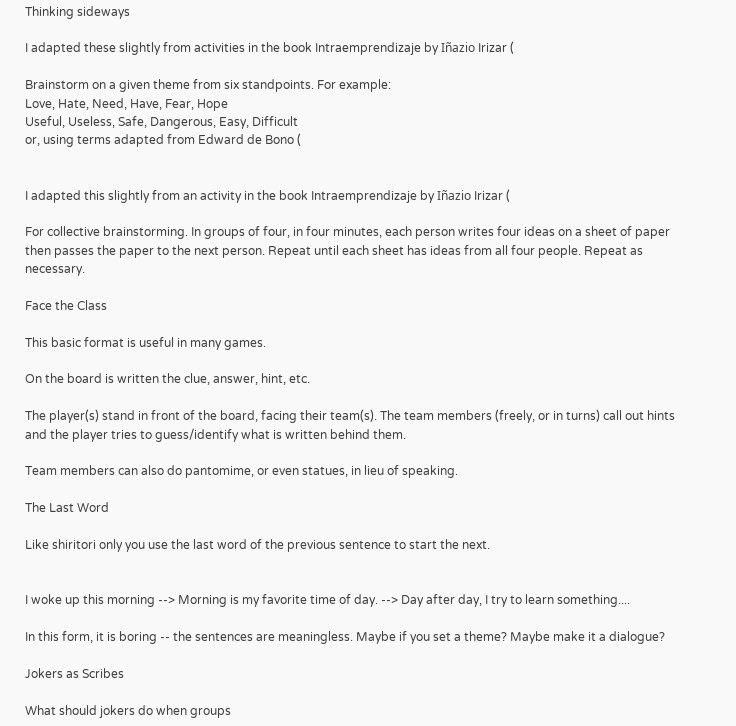Thinking sideways

I adapted these slightly from activities in the book Intraemprendizaje by Iñazio Irizar (

Brainstorm on a given theme from six standpoints. For example:
Love, Hate, Need, Have, Fear, Hope
Useful, Useless, Safe, Dangerous, Easy, Difficult
or, using terms adapted from Edward de Bono (


I adapted this slightly from an activity in the book Intraemprendizaje by Iñazio Irizar (

For collective brainstorming. In groups of four, in four minutes, each person writes four ideas on a sheet of paper then passes the paper to the next person. Repeat until each sheet has ideas from all four people. Repeat as necessary.

Face the Class

This basic format is useful in many games.

On the board is written the clue, answer, hint, etc.

The player(s) stand in front of the board, facing their team(s). The team members (freely, or in turns) call out hints and the player tries to guess/identify what is written behind them.

Team members can also do pantomime, or even statues, in lieu of speaking.

The Last Word

Like shiritori only you use the last word of the previous sentence to start the next.


I woke up this morning --> Morning is my favorite time of day. --> Day after day, I try to learn something....

In this form, it is boring -- the sentences are meaningless. Maybe if you set a theme? Maybe make it a dialogue?

Jokers as Scribes

What should jokers do when groups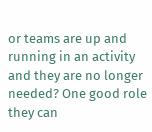or teams are up and running in an activity and they are no longer needed? One good role they can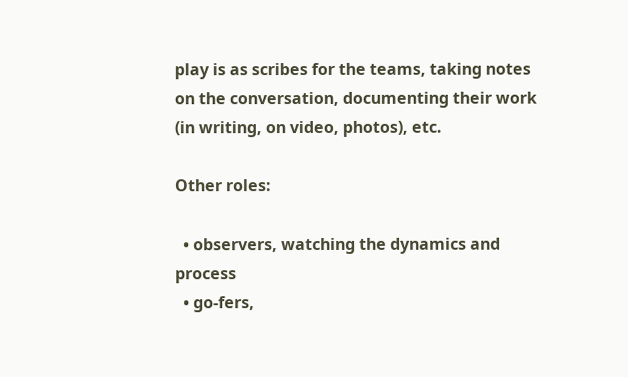play is as scribes for the teams, taking notes on the conversation, documenting their work (in writing, on video, photos), etc.

Other roles:

  • observers, watching the dynamics and process
  • go-fers,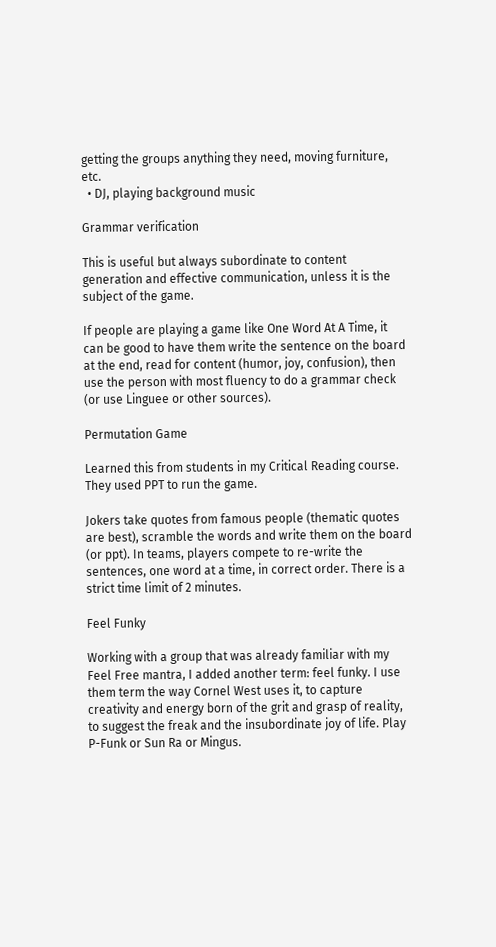getting the groups anything they need, moving furniture, etc.
  • DJ, playing background music

Grammar verification

This is useful but always subordinate to content generation and effective communication, unless it is the subject of the game.

If people are playing a game like One Word At A Time, it can be good to have them write the sentence on the board at the end, read for content (humor, joy, confusion), then use the person with most fluency to do a grammar check (or use Linguee or other sources).

Permutation Game

Learned this from students in my Critical Reading course. They used PPT to run the game.

Jokers take quotes from famous people (thematic quotes are best), scramble the words and write them on the board (or ppt). In teams, players compete to re-write the sentences, one word at a time, in correct order. There is a strict time limit of 2 minutes.

Feel Funky

Working with a group that was already familiar with my Feel Free mantra, I added another term: feel funky. I use them term the way Cornel West uses it, to capture creativity and energy born of the grit and grasp of reality, to suggest the freak and the insubordinate joy of life. Play P-Funk or Sun Ra or Mingus.